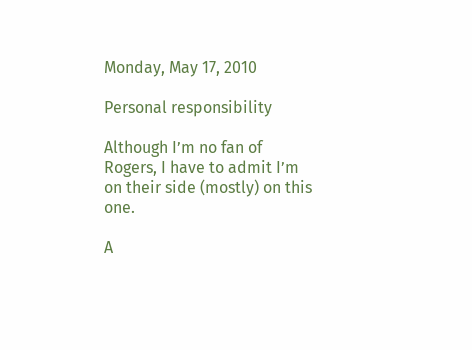Monday, May 17, 2010

Personal responsibility

Although I’m no fan of Rogers, I have to admit I’m on their side (mostly) on this one.

A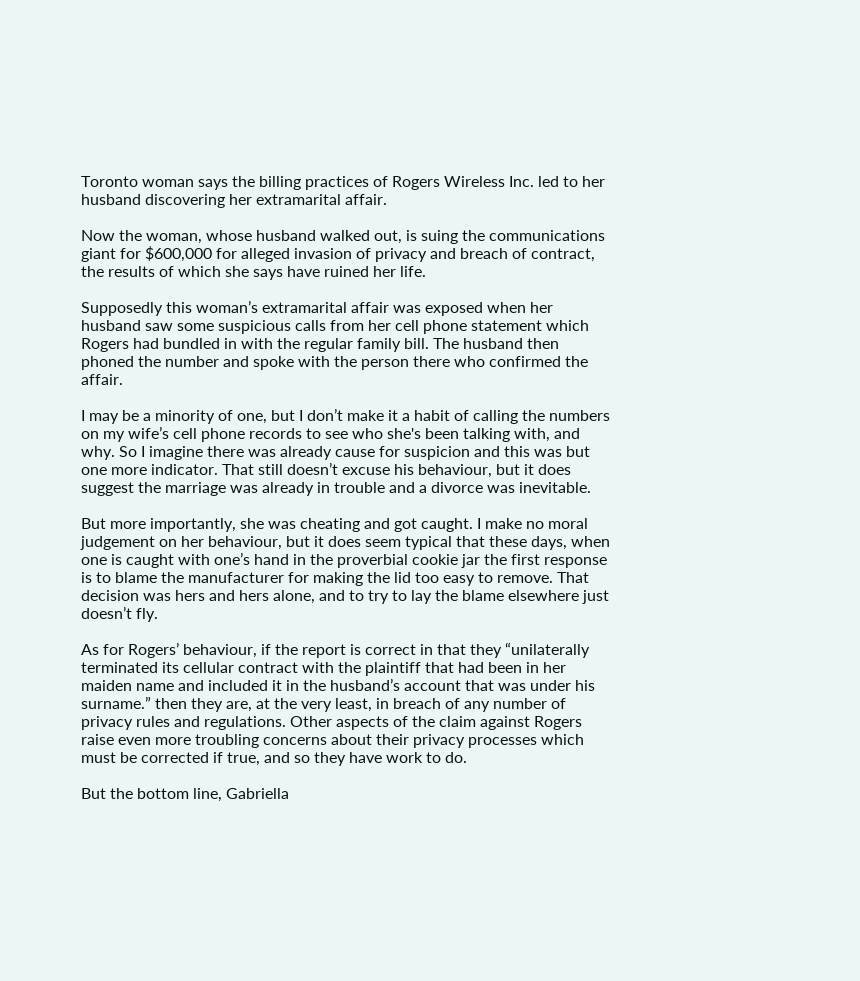Toronto woman says the billing practices of Rogers Wireless Inc. led to her husband discovering her extramarital affair.

Now the woman, whose husband walked out, is suing the communications giant for $600,000 for alleged invasion of privacy and breach of contract, the results of which she says have ruined her life.

Supposedly this woman’s extramarital affair was exposed when her husband saw some suspicious calls from her cell phone statement which Rogers had bundled in with the regular family bill. The husband then phoned the number and spoke with the person there who confirmed the affair.

I may be a minority of one, but I don’t make it a habit of calling the numbers on my wife’s cell phone records to see who she's been talking with, and why. So I imagine there was already cause for suspicion and this was but one more indicator. That still doesn’t excuse his behaviour, but it does suggest the marriage was already in trouble and a divorce was inevitable.

But more importantly, she was cheating and got caught. I make no moral judgement on her behaviour, but it does seem typical that these days, when one is caught with one’s hand in the proverbial cookie jar the first response is to blame the manufacturer for making the lid too easy to remove. That decision was hers and hers alone, and to try to lay the blame elsewhere just doesn’t fly.

As for Rogers’ behaviour, if the report is correct in that they “unilaterally terminated its cellular contract with the plaintiff that had been in her maiden name and included it in the husband’s account that was under his surname.” then they are, at the very least, in breach of any number of privacy rules and regulations. Other aspects of the claim against Rogers raise even more troubling concerns about their privacy processes which must be corrected if true, and so they have work to do.

But the bottom line, Gabriella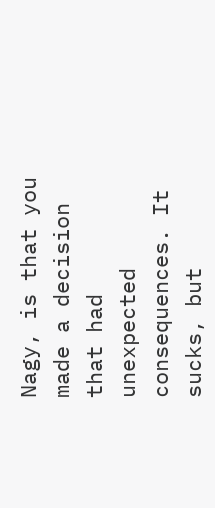Nagy, is that you made a decision that had unexpected consequences. It sucks, but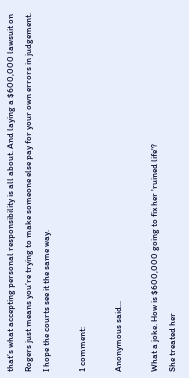that’s what accepting personal responsibility is all about. And laying a $600,000 lawsuit on Rogers just means you’re trying to make someone else pay for your own errors in judgement. I hope the courts see it the same way.

1 comment:

Anonymous said...

What a joke. How is $600,000 going to fix her 'ruined life'?
She treated her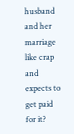husband and her marriage like crap and expects to get paid for it?